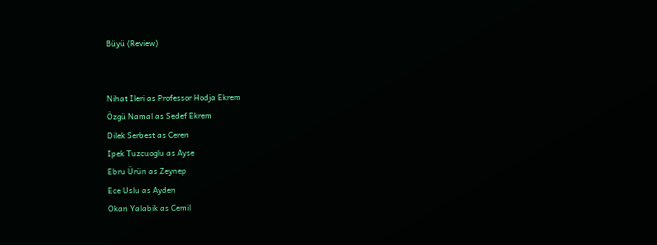Büyü (Review)


Nihat Ileri as Professor Hodja Ekrem
Özgü Namal as Sedef Ekrem
Dilek Serbest as Ceren
Ipek Tuzcuoglu as Ayse
Ebru Ürün as Zeynep
Ece Uslu as Ayden
Okan Yalabik as Cemil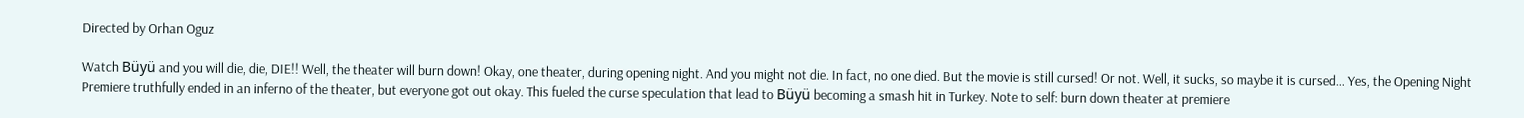Directed by Orhan Oguz

Watch Büyü and you will die, die, DIE!! Well, the theater will burn down! Okay, one theater, during opening night. And you might not die. In fact, no one died. But the movie is still cursed! Or not. Well, it sucks, so maybe it is cursed… Yes, the Opening Night Premiere truthfully ended in an inferno of the theater, but everyone got out okay. This fueled the curse speculation that lead to Büyü becoming a smash hit in Turkey. Note to self: burn down theater at premiere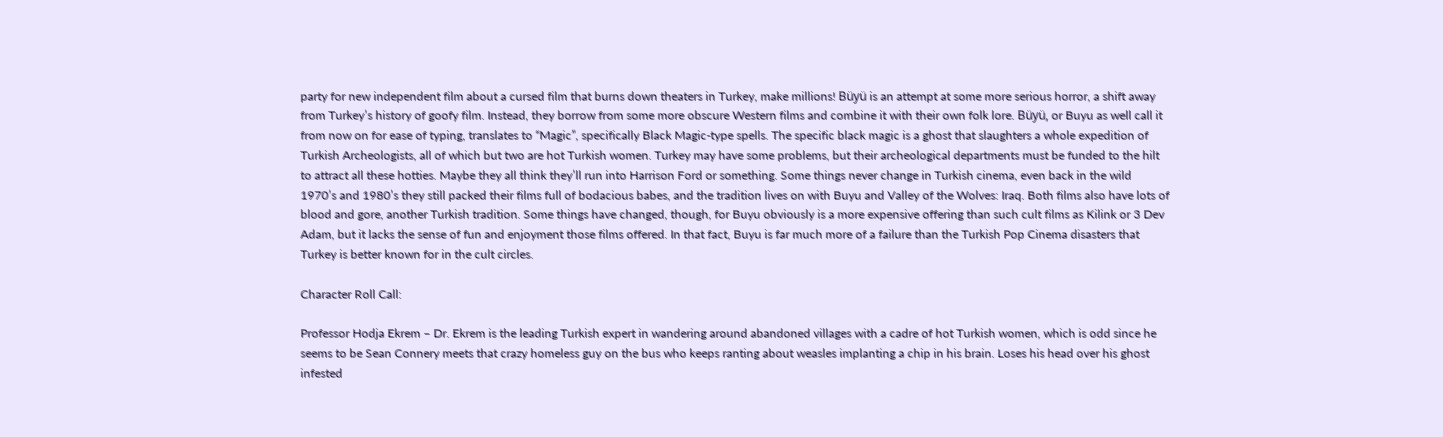party for new independent film about a cursed film that burns down theaters in Turkey, make millions! Büyü is an attempt at some more serious horror, a shift away from Turkey’s history of goofy film. Instead, they borrow from some more obscure Western films and combine it with their own folk lore. Büyü, or Buyu as well call it from now on for ease of typing, translates to “Magic”, specifically Black Magic-type spells. The specific black magic is a ghost that slaughters a whole expedition of Turkish Archeologists, all of which but two are hot Turkish women. Turkey may have some problems, but their archeological departments must be funded to the hilt to attract all these hotties. Maybe they all think they’ll run into Harrison Ford or something. Some things never change in Turkish cinema, even back in the wild 1970’s and 1980’s they still packed their films full of bodacious babes, and the tradition lives on with Buyu and Valley of the Wolves: Iraq. Both films also have lots of blood and gore, another Turkish tradition. Some things have changed, though, for Buyu obviously is a more expensive offering than such cult films as Kilink or 3 Dev Adam, but it lacks the sense of fun and enjoyment those films offered. In that fact, Buyu is far much more of a failure than the Turkish Pop Cinema disasters that Turkey is better known for in the cult circles.

Character Roll Call:

Professor Hodja Ekrem – Dr. Ekrem is the leading Turkish expert in wandering around abandoned villages with a cadre of hot Turkish women, which is odd since he seems to be Sean Connery meets that crazy homeless guy on the bus who keeps ranting about weasles implanting a chip in his brain. Loses his head over his ghost infested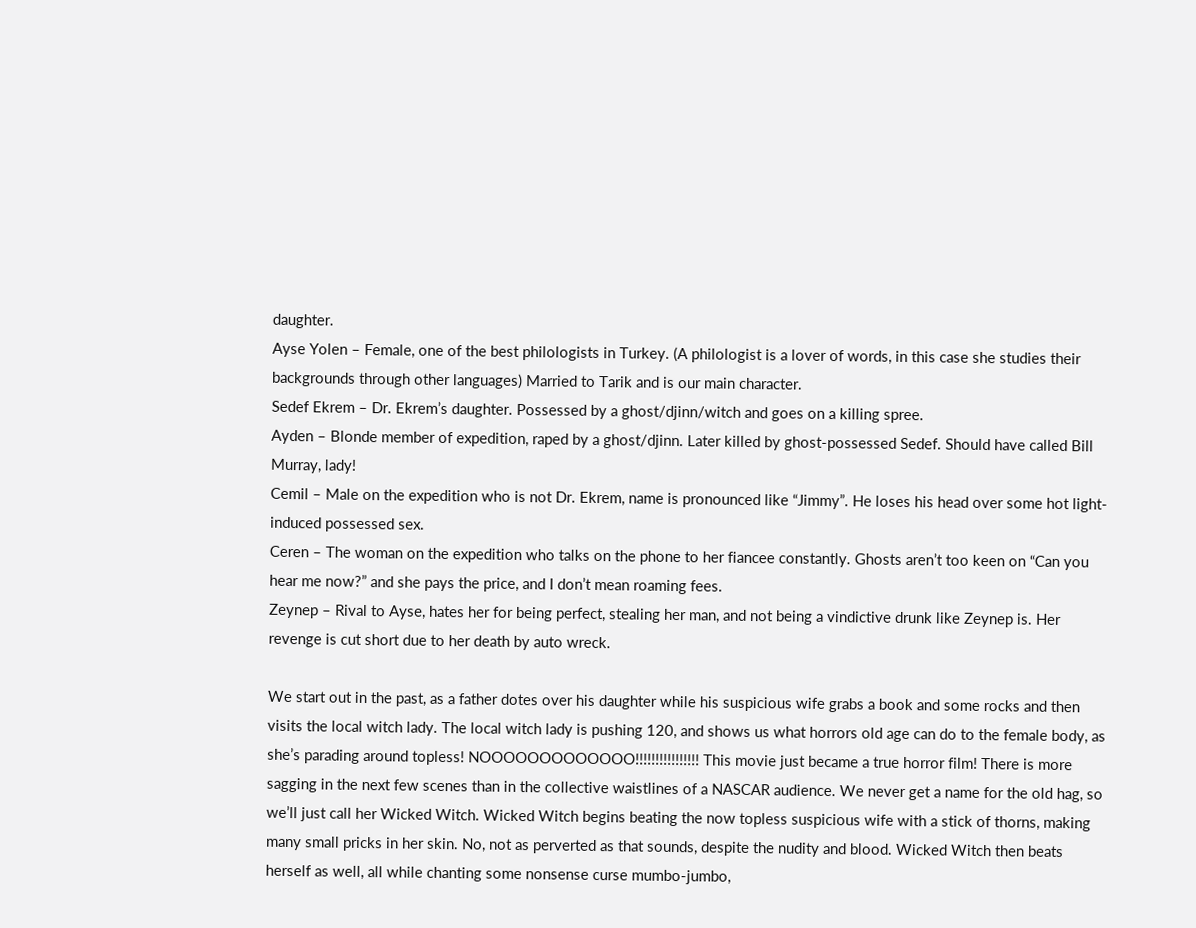daughter.
Ayse Yolen – Female, one of the best philologists in Turkey. (A philologist is a lover of words, in this case she studies their backgrounds through other languages) Married to Tarik and is our main character.
Sedef Ekrem – Dr. Ekrem’s daughter. Possessed by a ghost/djinn/witch and goes on a killing spree.
Ayden – Blonde member of expedition, raped by a ghost/djinn. Later killed by ghost-possessed Sedef. Should have called Bill Murray, lady!
Cemil – Male on the expedition who is not Dr. Ekrem, name is pronounced like “Jimmy”. He loses his head over some hot light-induced possessed sex.
Ceren – The woman on the expedition who talks on the phone to her fiancee constantly. Ghosts aren’t too keen on “Can you hear me now?” and she pays the price, and I don’t mean roaming fees.
Zeynep – Rival to Ayse, hates her for being perfect, stealing her man, and not being a vindictive drunk like Zeynep is. Her revenge is cut short due to her death by auto wreck.

We start out in the past, as a father dotes over his daughter while his suspicious wife grabs a book and some rocks and then visits the local witch lady. The local witch lady is pushing 120, and shows us what horrors old age can do to the female body, as she’s parading around topless! NOOOOOOOOOOOOO!!!!!!!!!!!!!!!! This movie just became a true horror film! There is more sagging in the next few scenes than in the collective waistlines of a NASCAR audience. We never get a name for the old hag, so we’ll just call her Wicked Witch. Wicked Witch begins beating the now topless suspicious wife with a stick of thorns, making many small pricks in her skin. No, not as perverted as that sounds, despite the nudity and blood. Wicked Witch then beats herself as well, all while chanting some nonsense curse mumbo-jumbo,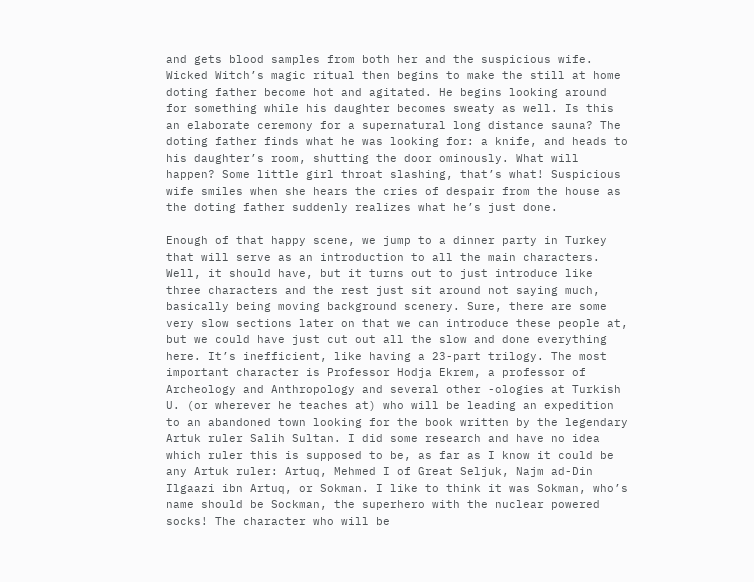and gets blood samples from both her and the suspicious wife. Wicked Witch’s magic ritual then begins to make the still at home doting father become hot and agitated. He begins looking around for something while his daughter becomes sweaty as well. Is this an elaborate ceremony for a supernatural long distance sauna? The doting father finds what he was looking for: a knife, and heads to his daughter’s room, shutting the door ominously. What will happen? Some little girl throat slashing, that’s what! Suspicious wife smiles when she hears the cries of despair from the house as the doting father suddenly realizes what he’s just done.

Enough of that happy scene, we jump to a dinner party in Turkey that will serve as an introduction to all the main characters. Well, it should have, but it turns out to just introduce like three characters and the rest just sit around not saying much, basically being moving background scenery. Sure, there are some very slow sections later on that we can introduce these people at, but we could have just cut out all the slow and done everything here. It’s inefficient, like having a 23-part trilogy. The most important character is Professor Hodja Ekrem, a professor of Archeology and Anthropology and several other -ologies at Turkish U. (or wherever he teaches at) who will be leading an expedition to an abandoned town looking for the book written by the legendary Artuk ruler Salih Sultan. I did some research and have no idea which ruler this is supposed to be, as far as I know it could be any Artuk ruler: Artuq, Mehmed I of Great Seljuk, Najm ad-Din Ilgaazi ibn Artuq, or Sokman. I like to think it was Sokman, who’s name should be Sockman, the superhero with the nuclear powered socks! The character who will be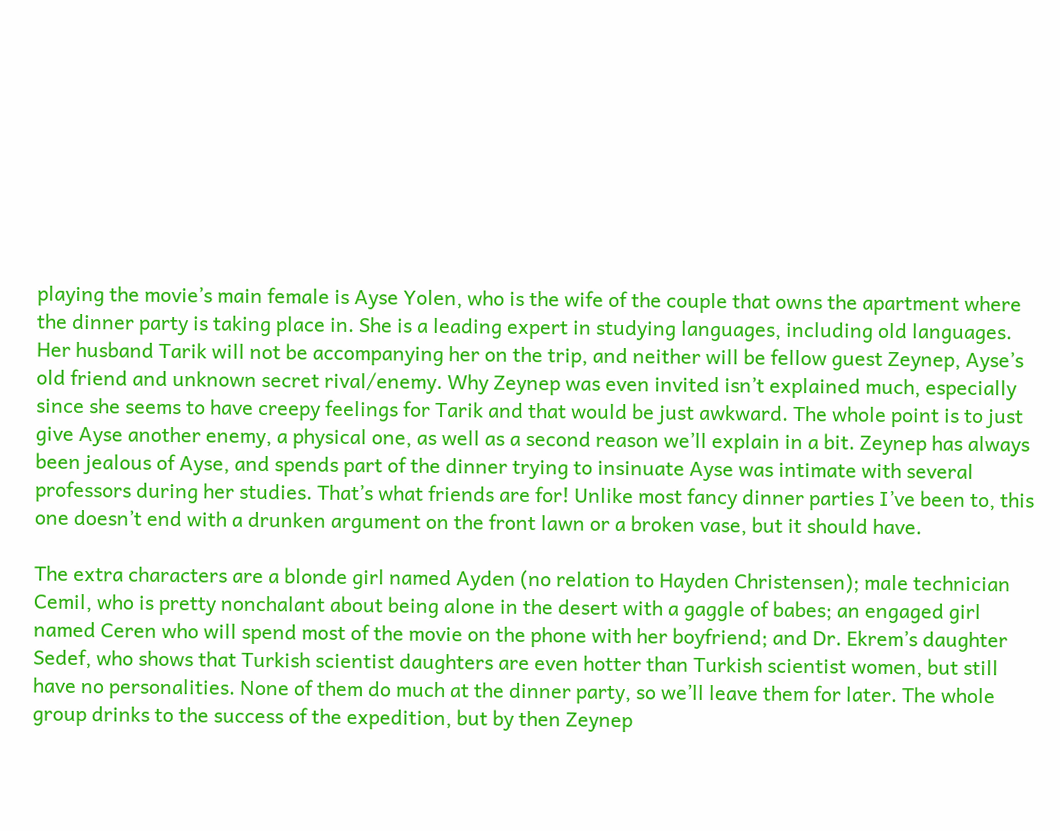playing the movie’s main female is Ayse Yolen, who is the wife of the couple that owns the apartment where the dinner party is taking place in. She is a leading expert in studying languages, including old languages. Her husband Tarik will not be accompanying her on the trip, and neither will be fellow guest Zeynep, Ayse’s old friend and unknown secret rival/enemy. Why Zeynep was even invited isn’t explained much, especially since she seems to have creepy feelings for Tarik and that would be just awkward. The whole point is to just give Ayse another enemy, a physical one, as well as a second reason we’ll explain in a bit. Zeynep has always been jealous of Ayse, and spends part of the dinner trying to insinuate Ayse was intimate with several professors during her studies. That’s what friends are for! Unlike most fancy dinner parties I’ve been to, this one doesn’t end with a drunken argument on the front lawn or a broken vase, but it should have.

The extra characters are a blonde girl named Ayden (no relation to Hayden Christensen); male technician Cemil, who is pretty nonchalant about being alone in the desert with a gaggle of babes; an engaged girl named Ceren who will spend most of the movie on the phone with her boyfriend; and Dr. Ekrem’s daughter Sedef, who shows that Turkish scientist daughters are even hotter than Turkish scientist women, but still have no personalities. None of them do much at the dinner party, so we’ll leave them for later. The whole group drinks to the success of the expedition, but by then Zeynep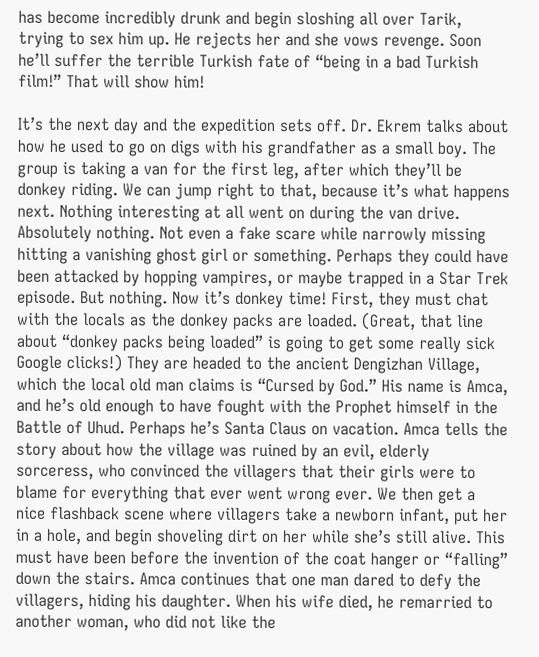has become incredibly drunk and begin sloshing all over Tarik, trying to sex him up. He rejects her and she vows revenge. Soon he’ll suffer the terrible Turkish fate of “being in a bad Turkish film!” That will show him!

It’s the next day and the expedition sets off. Dr. Ekrem talks about how he used to go on digs with his grandfather as a small boy. The group is taking a van for the first leg, after which they’ll be donkey riding. We can jump right to that, because it’s what happens next. Nothing interesting at all went on during the van drive. Absolutely nothing. Not even a fake scare while narrowly missing hitting a vanishing ghost girl or something. Perhaps they could have been attacked by hopping vampires, or maybe trapped in a Star Trek episode. But nothing. Now it’s donkey time! First, they must chat with the locals as the donkey packs are loaded. (Great, that line about “donkey packs being loaded” is going to get some really sick Google clicks!) They are headed to the ancient Dengizhan Village, which the local old man claims is “Cursed by God.” His name is Amca, and he’s old enough to have fought with the Prophet himself in the Battle of Uhud. Perhaps he’s Santa Claus on vacation. Amca tells the story about how the village was ruined by an evil, elderly sorceress, who convinced the villagers that their girls were to blame for everything that ever went wrong ever. We then get a nice flashback scene where villagers take a newborn infant, put her in a hole, and begin shoveling dirt on her while she’s still alive. This must have been before the invention of the coat hanger or “falling” down the stairs. Amca continues that one man dared to defy the villagers, hiding his daughter. When his wife died, he remarried to another woman, who did not like the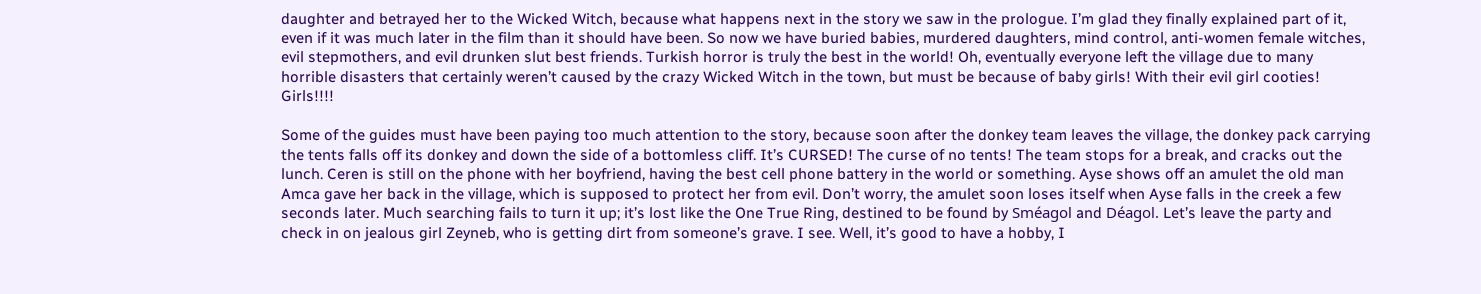daughter and betrayed her to the Wicked Witch, because what happens next in the story we saw in the prologue. I’m glad they finally explained part of it, even if it was much later in the film than it should have been. So now we have buried babies, murdered daughters, mind control, anti-women female witches, evil stepmothers, and evil drunken slut best friends. Turkish horror is truly the best in the world! Oh, eventually everyone left the village due to many horrible disasters that certainly weren’t caused by the crazy Wicked Witch in the town, but must be because of baby girls! With their evil girl cooties! Girls!!!!

Some of the guides must have been paying too much attention to the story, because soon after the donkey team leaves the village, the donkey pack carrying the tents falls off its donkey and down the side of a bottomless cliff. It’s CURSED! The curse of no tents! The team stops for a break, and cracks out the lunch. Ceren is still on the phone with her boyfriend, having the best cell phone battery in the world or something. Ayse shows off an amulet the old man Amca gave her back in the village, which is supposed to protect her from evil. Don’t worry, the amulet soon loses itself when Ayse falls in the creek a few seconds later. Much searching fails to turn it up; it’s lost like the One True Ring, destined to be found by Sméagol and Déagol. Let’s leave the party and check in on jealous girl Zeyneb, who is getting dirt from someone’s grave. I see. Well, it’s good to have a hobby, I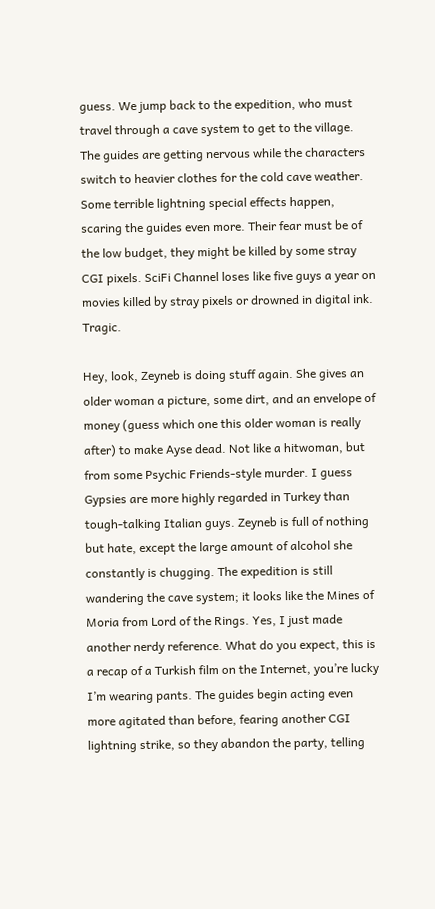guess. We jump back to the expedition, who must travel through a cave system to get to the village. The guides are getting nervous while the characters switch to heavier clothes for the cold cave weather. Some terrible lightning special effects happen, scaring the guides even more. Their fear must be of the low budget, they might be killed by some stray CGI pixels. SciFi Channel loses like five guys a year on movies killed by stray pixels or drowned in digital ink. Tragic.

Hey, look, Zeyneb is doing stuff again. She gives an older woman a picture, some dirt, and an envelope of money (guess which one this older woman is really after) to make Ayse dead. Not like a hitwoman, but from some Psychic Friends-style murder. I guess Gypsies are more highly regarded in Turkey than tough-talking Italian guys. Zeyneb is full of nothing but hate, except the large amount of alcohol she constantly is chugging. The expedition is still wandering the cave system; it looks like the Mines of Moria from Lord of the Rings. Yes, I just made another nerdy reference. What do you expect, this is a recap of a Turkish film on the Internet, you’re lucky I’m wearing pants. The guides begin acting even more agitated than before, fearing another CGI lightning strike, so they abandon the party, telling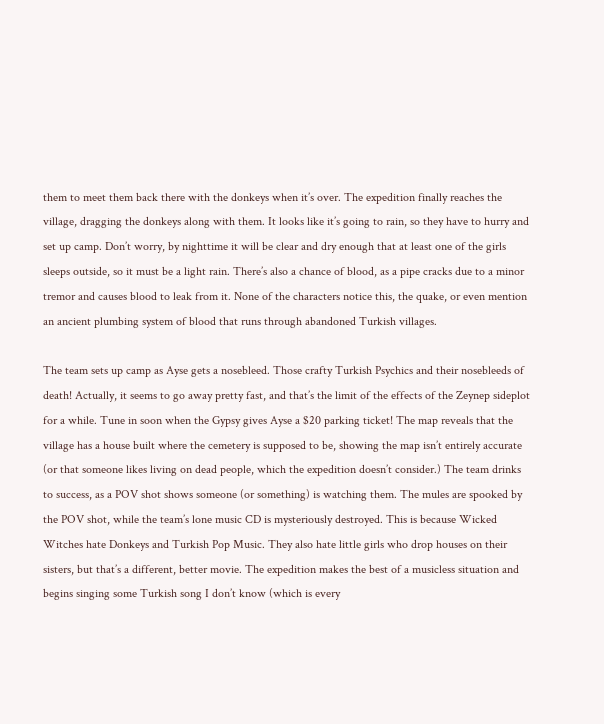them to meet them back there with the donkeys when it’s over. The expedition finally reaches the village, dragging the donkeys along with them. It looks like it’s going to rain, so they have to hurry and set up camp. Don’t worry, by nighttime it will be clear and dry enough that at least one of the girls sleeps outside, so it must be a light rain. There’s also a chance of blood, as a pipe cracks due to a minor tremor and causes blood to leak from it. None of the characters notice this, the quake, or even mention an ancient plumbing system of blood that runs through abandoned Turkish villages.

The team sets up camp as Ayse gets a nosebleed. Those crafty Turkish Psychics and their nosebleeds of death! Actually, it seems to go away pretty fast, and that’s the limit of the effects of the Zeynep sideplot for a while. Tune in soon when the Gypsy gives Ayse a $20 parking ticket! The map reveals that the village has a house built where the cemetery is supposed to be, showing the map isn’t entirely accurate (or that someone likes living on dead people, which the expedition doesn’t consider.) The team drinks to success, as a POV shot shows someone (or something) is watching them. The mules are spooked by the POV shot, while the team’s lone music CD is mysteriously destroyed. This is because Wicked Witches hate Donkeys and Turkish Pop Music. They also hate little girls who drop houses on their sisters, but that’s a different, better movie. The expedition makes the best of a musicless situation and begins singing some Turkish song I don’t know (which is every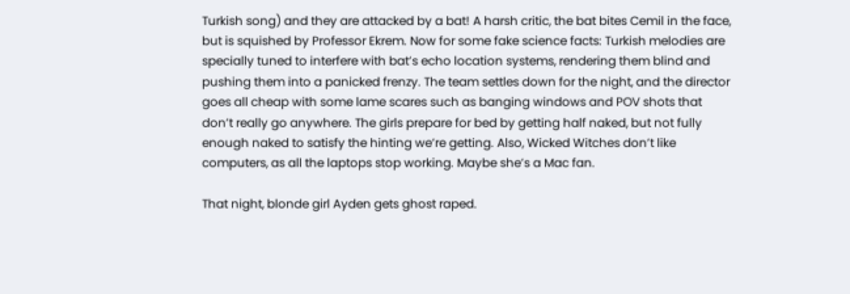Turkish song) and they are attacked by a bat! A harsh critic, the bat bites Cemil in the face, but is squished by Professor Ekrem. Now for some fake science facts: Turkish melodies are specially tuned to interfere with bat’s echo location systems, rendering them blind and pushing them into a panicked frenzy. The team settles down for the night, and the director goes all cheap with some lame scares such as banging windows and POV shots that don’t really go anywhere. The girls prepare for bed by getting half naked, but not fully enough naked to satisfy the hinting we’re getting. Also, Wicked Witches don’t like computers, as all the laptops stop working. Maybe she’s a Mac fan.

That night, blonde girl Ayden gets ghost raped.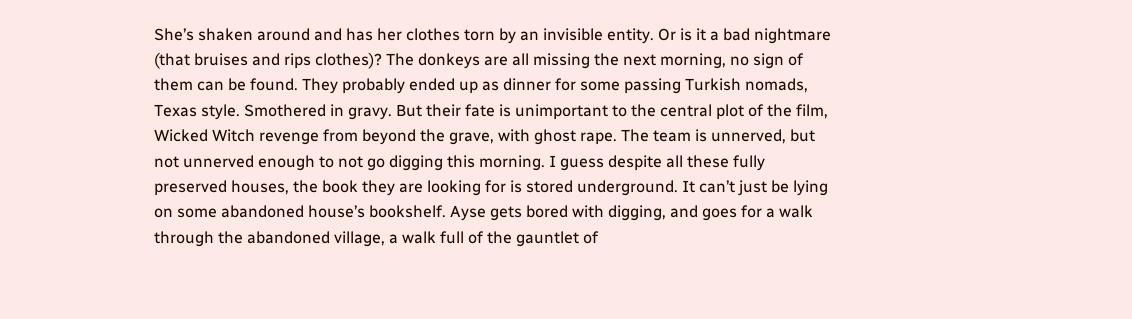She’s shaken around and has her clothes torn by an invisible entity. Or is it a bad nightmare (that bruises and rips clothes)? The donkeys are all missing the next morning, no sign of them can be found. They probably ended up as dinner for some passing Turkish nomads, Texas style. Smothered in gravy. But their fate is unimportant to the central plot of the film, Wicked Witch revenge from beyond the grave, with ghost rape. The team is unnerved, but not unnerved enough to not go digging this morning. I guess despite all these fully preserved houses, the book they are looking for is stored underground. It can’t just be lying on some abandoned house’s bookshelf. Ayse gets bored with digging, and goes for a walk through the abandoned village, a walk full of the gauntlet of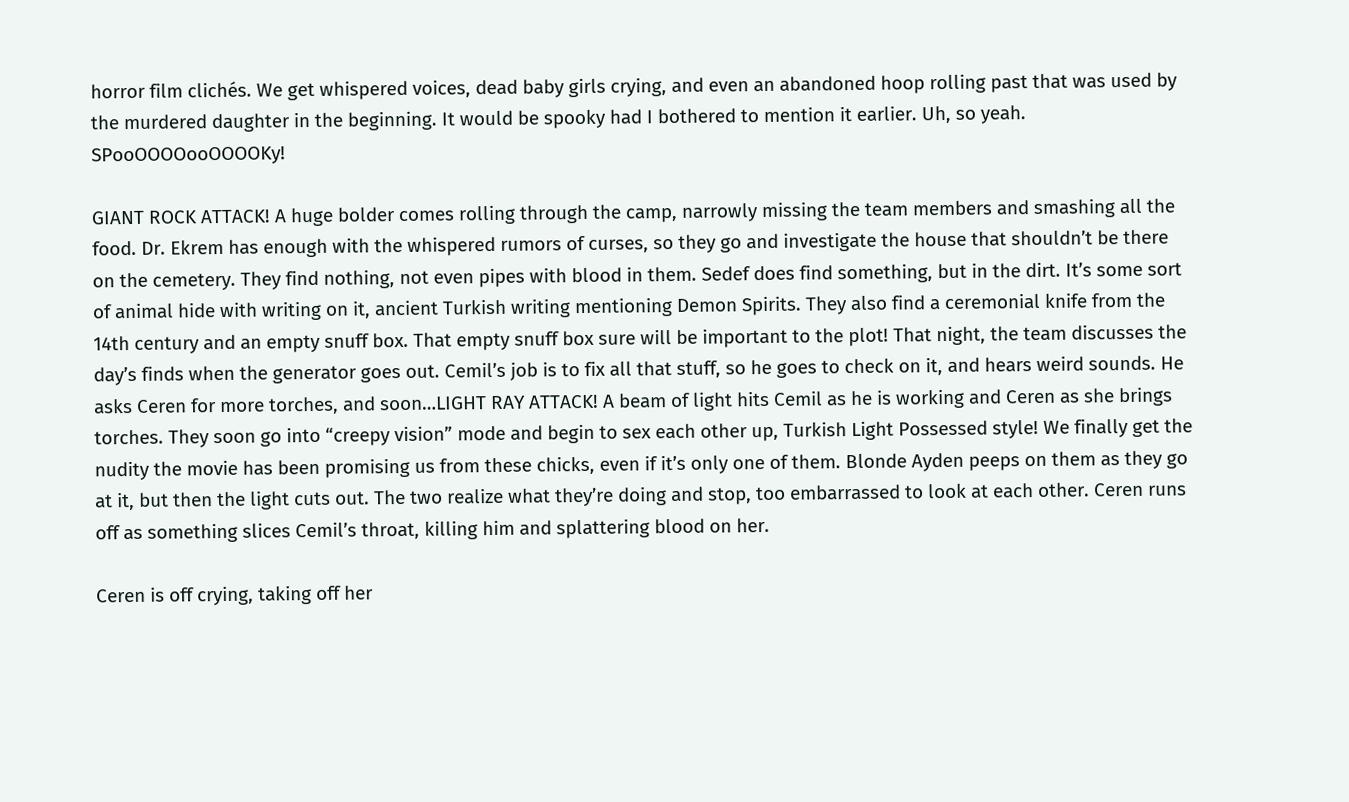horror film clichés. We get whispered voices, dead baby girls crying, and even an abandoned hoop rolling past that was used by the murdered daughter in the beginning. It would be spooky had I bothered to mention it earlier. Uh, so yeah. SPooOOOOooOOOOKy!

GIANT ROCK ATTACK! A huge bolder comes rolling through the camp, narrowly missing the team members and smashing all the food. Dr. Ekrem has enough with the whispered rumors of curses, so they go and investigate the house that shouldn’t be there on the cemetery. They find nothing, not even pipes with blood in them. Sedef does find something, but in the dirt. It’s some sort of animal hide with writing on it, ancient Turkish writing mentioning Demon Spirits. They also find a ceremonial knife from the 14th century and an empty snuff box. That empty snuff box sure will be important to the plot! That night, the team discusses the day’s finds when the generator goes out. Cemil’s job is to fix all that stuff, so he goes to check on it, and hears weird sounds. He asks Ceren for more torches, and soon…LIGHT RAY ATTACK! A beam of light hits Cemil as he is working and Ceren as she brings torches. They soon go into “creepy vision” mode and begin to sex each other up, Turkish Light Possessed style! We finally get the nudity the movie has been promising us from these chicks, even if it’s only one of them. Blonde Ayden peeps on them as they go at it, but then the light cuts out. The two realize what they’re doing and stop, too embarrassed to look at each other. Ceren runs off as something slices Cemil’s throat, killing him and splattering blood on her.

Ceren is off crying, taking off her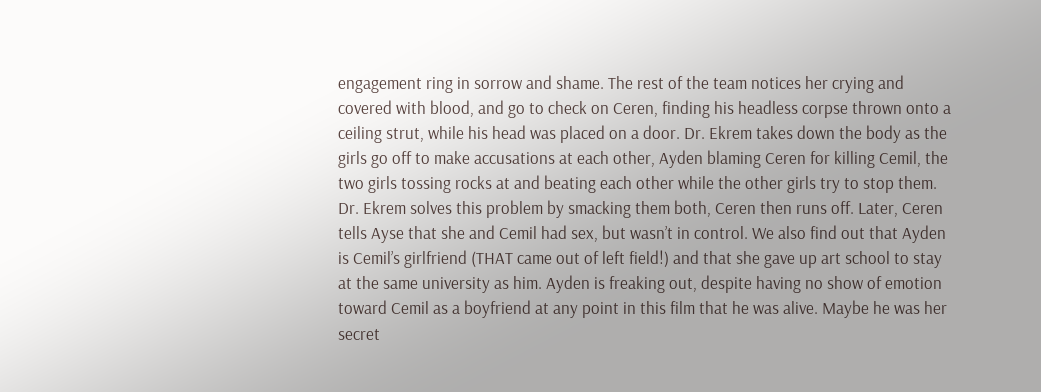engagement ring in sorrow and shame. The rest of the team notices her crying and covered with blood, and go to check on Ceren, finding his headless corpse thrown onto a ceiling strut, while his head was placed on a door. Dr. Ekrem takes down the body as the girls go off to make accusations at each other, Ayden blaming Ceren for killing Cemil, the two girls tossing rocks at and beating each other while the other girls try to stop them. Dr. Ekrem solves this problem by smacking them both, Ceren then runs off. Later, Ceren tells Ayse that she and Cemil had sex, but wasn’t in control. We also find out that Ayden is Cemil’s girlfriend (THAT came out of left field!) and that she gave up art school to stay at the same university as him. Ayden is freaking out, despite having no show of emotion toward Cemil as a boyfriend at any point in this film that he was alive. Maybe he was her secret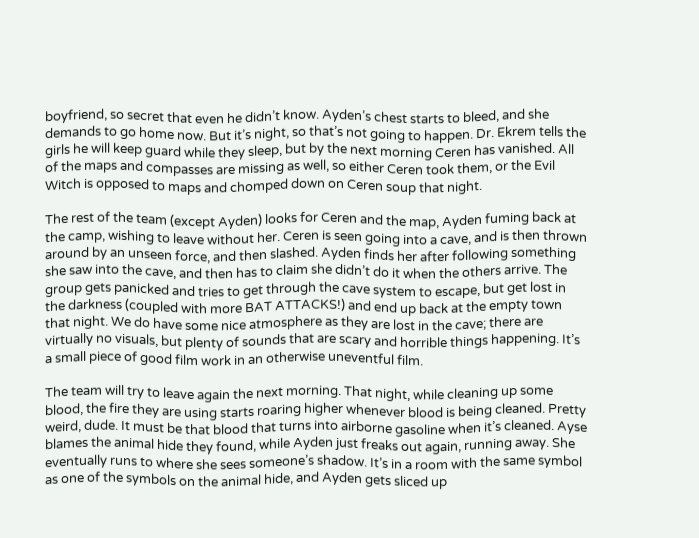boyfriend, so secret that even he didn’t know. Ayden’s chest starts to bleed, and she demands to go home now. But it’s night, so that’s not going to happen. Dr. Ekrem tells the girls he will keep guard while they sleep, but by the next morning Ceren has vanished. All of the maps and compasses are missing as well, so either Ceren took them, or the Evil Witch is opposed to maps and chomped down on Ceren soup that night.

The rest of the team (except Ayden) looks for Ceren and the map, Ayden fuming back at the camp, wishing to leave without her. Ceren is seen going into a cave, and is then thrown around by an unseen force, and then slashed. Ayden finds her after following something she saw into the cave, and then has to claim she didn’t do it when the others arrive. The group gets panicked and tries to get through the cave system to escape, but get lost in the darkness (coupled with more BAT ATTACKS!) and end up back at the empty town that night. We do have some nice atmosphere as they are lost in the cave; there are virtually no visuals, but plenty of sounds that are scary and horrible things happening. It’s a small piece of good film work in an otherwise uneventful film.

The team will try to leave again the next morning. That night, while cleaning up some blood, the fire they are using starts roaring higher whenever blood is being cleaned. Pretty weird, dude. It must be that blood that turns into airborne gasoline when it’s cleaned. Ayse blames the animal hide they found, while Ayden just freaks out again, running away. She eventually runs to where she sees someone’s shadow. It’s in a room with the same symbol as one of the symbols on the animal hide, and Ayden gets sliced up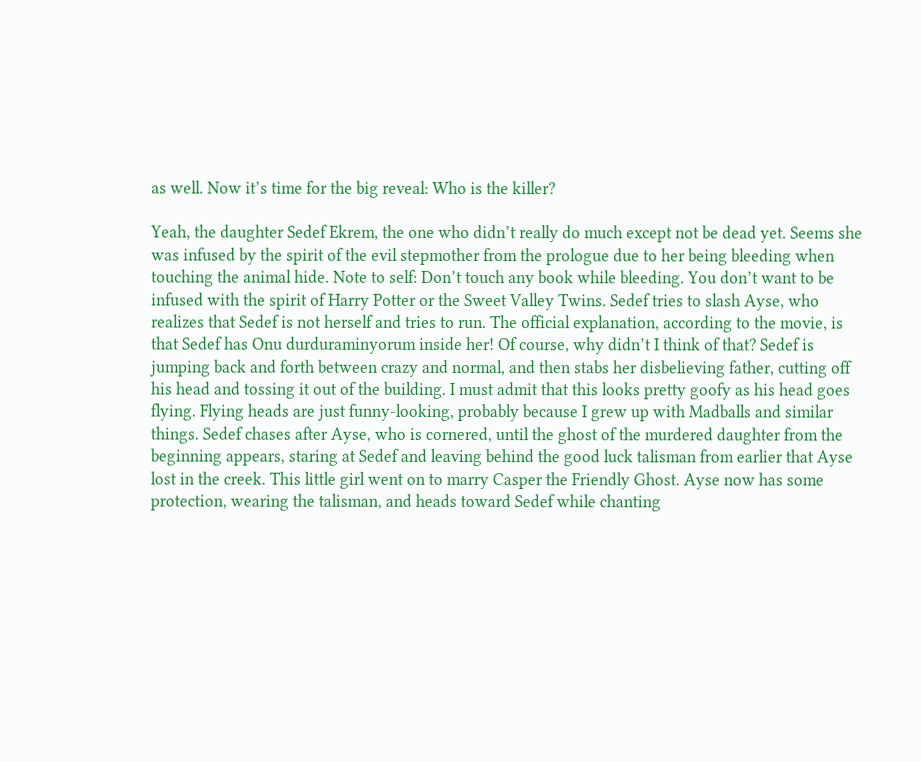as well. Now it’s time for the big reveal: Who is the killer?

Yeah, the daughter Sedef Ekrem, the one who didn’t really do much except not be dead yet. Seems she was infused by the spirit of the evil stepmother from the prologue due to her being bleeding when touching the animal hide. Note to self: Don’t touch any book while bleeding. You don’t want to be infused with the spirit of Harry Potter or the Sweet Valley Twins. Sedef tries to slash Ayse, who realizes that Sedef is not herself and tries to run. The official explanation, according to the movie, is that Sedef has Onu durduraminyorum inside her! Of course, why didn’t I think of that? Sedef is jumping back and forth between crazy and normal, and then stabs her disbelieving father, cutting off his head and tossing it out of the building. I must admit that this looks pretty goofy as his head goes flying. Flying heads are just funny-looking, probably because I grew up with Madballs and similar things. Sedef chases after Ayse, who is cornered, until the ghost of the murdered daughter from the beginning appears, staring at Sedef and leaving behind the good luck talisman from earlier that Ayse lost in the creek. This little girl went on to marry Casper the Friendly Ghost. Ayse now has some protection, wearing the talisman, and heads toward Sedef while chanting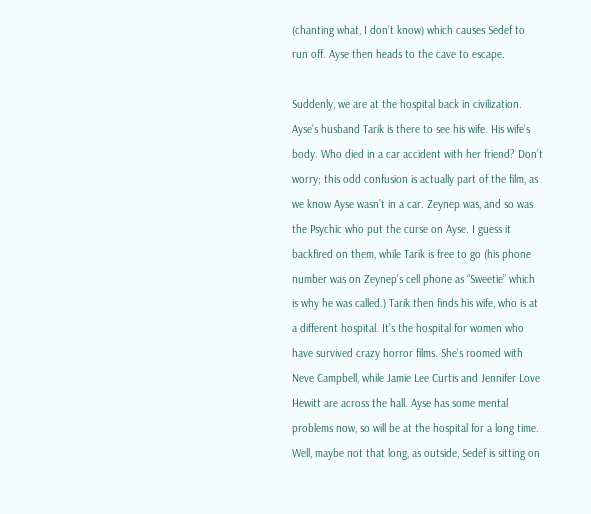(chanting what, I don’t know) which causes Sedef to run off. Ayse then heads to the cave to escape.

Suddenly, we are at the hospital back in civilization. Ayse’s husband Tarik is there to see his wife. His wife’s body. Who died in a car accident with her friend? Don’t worry; this odd confusion is actually part of the film, as we know Ayse wasn’t in a car. Zeynep was, and so was the Psychic who put the curse on Ayse. I guess it backfired on them, while Tarik is free to go (his phone number was on Zeynep’s cell phone as “Sweetie” which is why he was called.) Tarik then finds his wife, who is at a different hospital. It’s the hospital for women who have survived crazy horror films. She’s roomed with Neve Campbell, while Jamie Lee Curtis and Jennifer Love Hewitt are across the hall. Ayse has some mental problems now, so will be at the hospital for a long time. Well, maybe not that long, as outside, Sedef is sitting on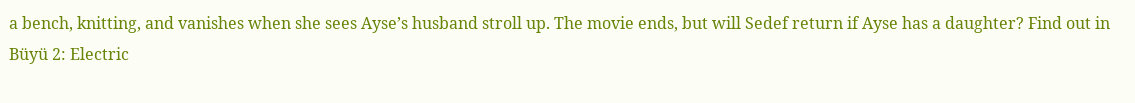a bench, knitting, and vanishes when she sees Ayse’s husband stroll up. The movie ends, but will Sedef return if Ayse has a daughter? Find out in Büyü 2: Electric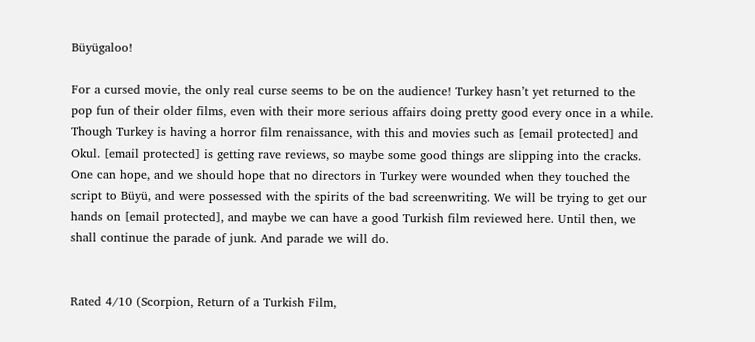Büyügaloo!

For a cursed movie, the only real curse seems to be on the audience! Turkey hasn’t yet returned to the pop fun of their older films, even with their more serious affairs doing pretty good every once in a while. Though Turkey is having a horror film renaissance, with this and movies such as [email protected] and Okul. [email protected] is getting rave reviews, so maybe some good things are slipping into the cracks. One can hope, and we should hope that no directors in Turkey were wounded when they touched the script to Büyü, and were possessed with the spirits of the bad screenwriting. We will be trying to get our hands on [email protected], and maybe we can have a good Turkish film reviewed here. Until then, we shall continue the parade of junk. And parade we will do.


Rated 4/10 (Scorpion, Return of a Turkish Film,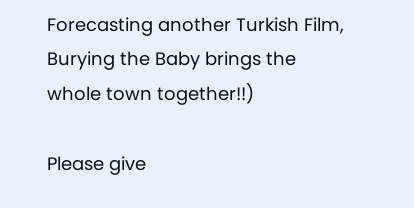Forecasting another Turkish Film, Burying the Baby brings the whole town together!!)

Please give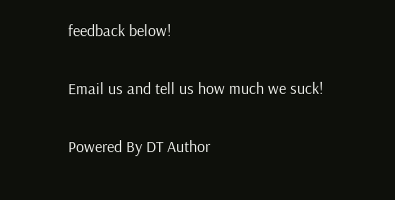feedback below!

Email us and tell us how much we suck!

Powered By DT Author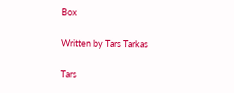Box

Written by Tars Tarkas

Tars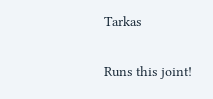Tarkas

Runs this joint!